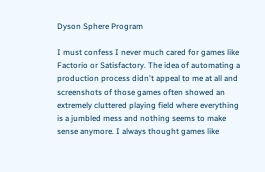Dyson Sphere Program

I must confess I never much cared for games like Factorio or Satisfactory. The idea of automating a production process didn't appeal to me at all and screenshots of those games often showed an extremely cluttered playing field where everything is a jumbled mess and nothing seems to make sense anymore. I always thought games like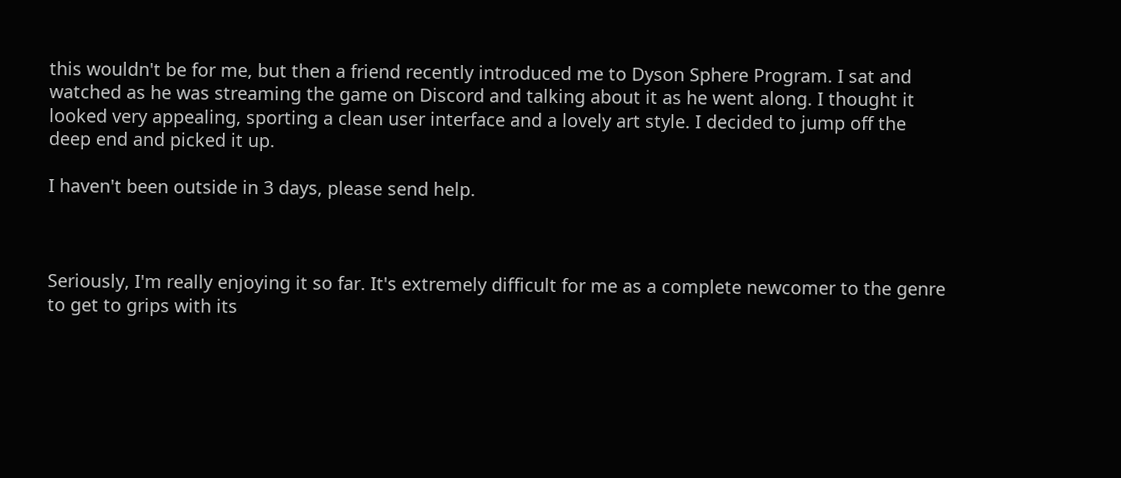this wouldn't be for me, but then a friend recently introduced me to Dyson Sphere Program. I sat and watched as he was streaming the game on Discord and talking about it as he went along. I thought it looked very appealing, sporting a clean user interface and a lovely art style. I decided to jump off the deep end and picked it up.

I haven't been outside in 3 days, please send help.



Seriously, I'm really enjoying it so far. It's extremely difficult for me as a complete newcomer to the genre to get to grips with its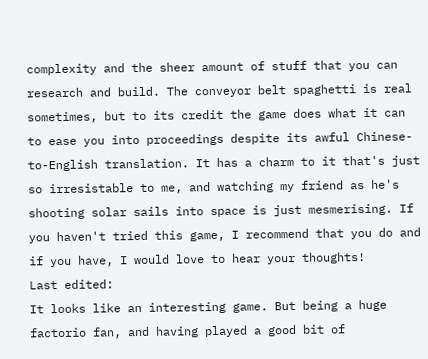complexity and the sheer amount of stuff that you can research and build. The conveyor belt spaghetti is real sometimes, but to its credit the game does what it can to ease you into proceedings despite its awful Chinese-to-English translation. It has a charm to it that's just so irresistable to me, and watching my friend as he's shooting solar sails into space is just mesmerising. If you haven't tried this game, I recommend that you do and if you have, I would love to hear your thoughts!
Last edited:
It looks like an interesting game. But being a huge factorio fan, and having played a good bit of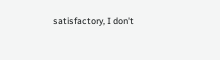satisfactory, I don't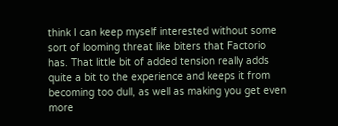think I can keep myself interested without some sort of looming threat like biters that Factorio has. That little bit of added tension really adds quite a bit to the experience and keeps it from becoming too dull, as well as making you get even more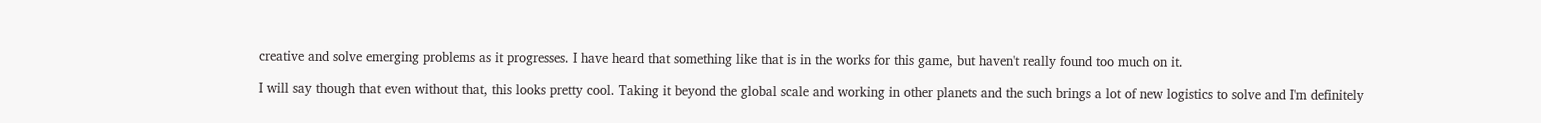creative and solve emerging problems as it progresses. I have heard that something like that is in the works for this game, but haven't really found too much on it.

I will say though that even without that, this looks pretty cool. Taking it beyond the global scale and working in other planets and the such brings a lot of new logistics to solve and I'm definitely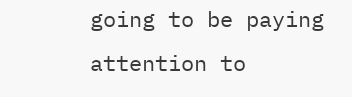going to be paying attention to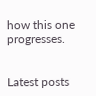how this one progresses.


Latest posts